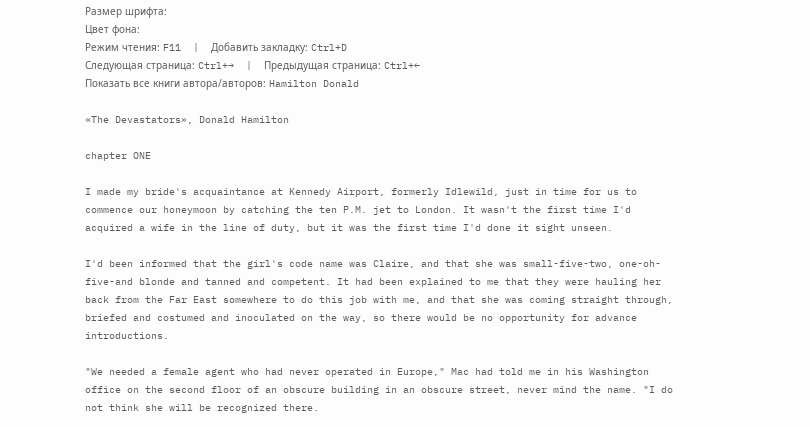Размер шрифта:
Цвет фона:
Режим чтения: F11  |  Добавить закладку: Ctrl+D
Следующая страница: Ctrl+→  |  Предыдущая страница: Ctrl+←
Показать все книги автора/авторов: Hamilton Donald

«The Devastators», Donald Hamilton

chapter ONE

I made my bride's acquaintance at Kennedy Airport, formerly Idlewild, just in time for us to commence our honeymoon by catching the ten P.M. jet to London. It wasn't the first time I'd acquired a wife in the line of duty, but it was the first time I'd done it sight unseen.

I'd been informed that the girl's code name was Claire, and that she was small-five-two, one-oh-five-and blonde and tanned and competent. It had been explained to me that they were hauling her back from the Far East somewhere to do this job with me, and that she was coming straight through, briefed and costumed and inoculated on the way, so there would be no opportunity for advance introductions.

"We needed a female agent who had never operated in Europe," Mac had told me in his Washington office on the second floor of an obscure building in an obscure street, never mind the name. "I do not think she will be recognized there.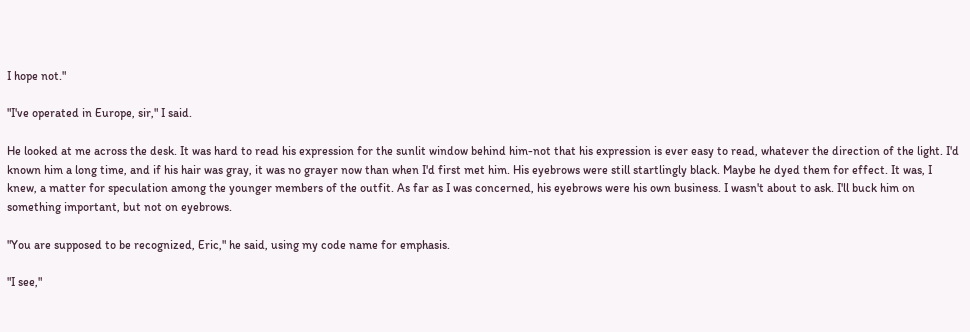I hope not."

"I've operated in Europe, sir," I said.

He looked at me across the desk. It was hard to read his expression for the sunlit window behind him-not that his expression is ever easy to read, whatever the direction of the light. I'd known him a long time, and if his hair was gray, it was no grayer now than when I'd first met him. His eyebrows were still startlingly black. Maybe he dyed them for effect. It was, I knew, a matter for speculation among the younger members of the outfit. As far as I was concerned, his eyebrows were his own business. I wasn't about to ask. I'll buck him on something important, but not on eyebrows.

"You are supposed to be recognized, Eric," he said, using my code name for emphasis.

"I see,"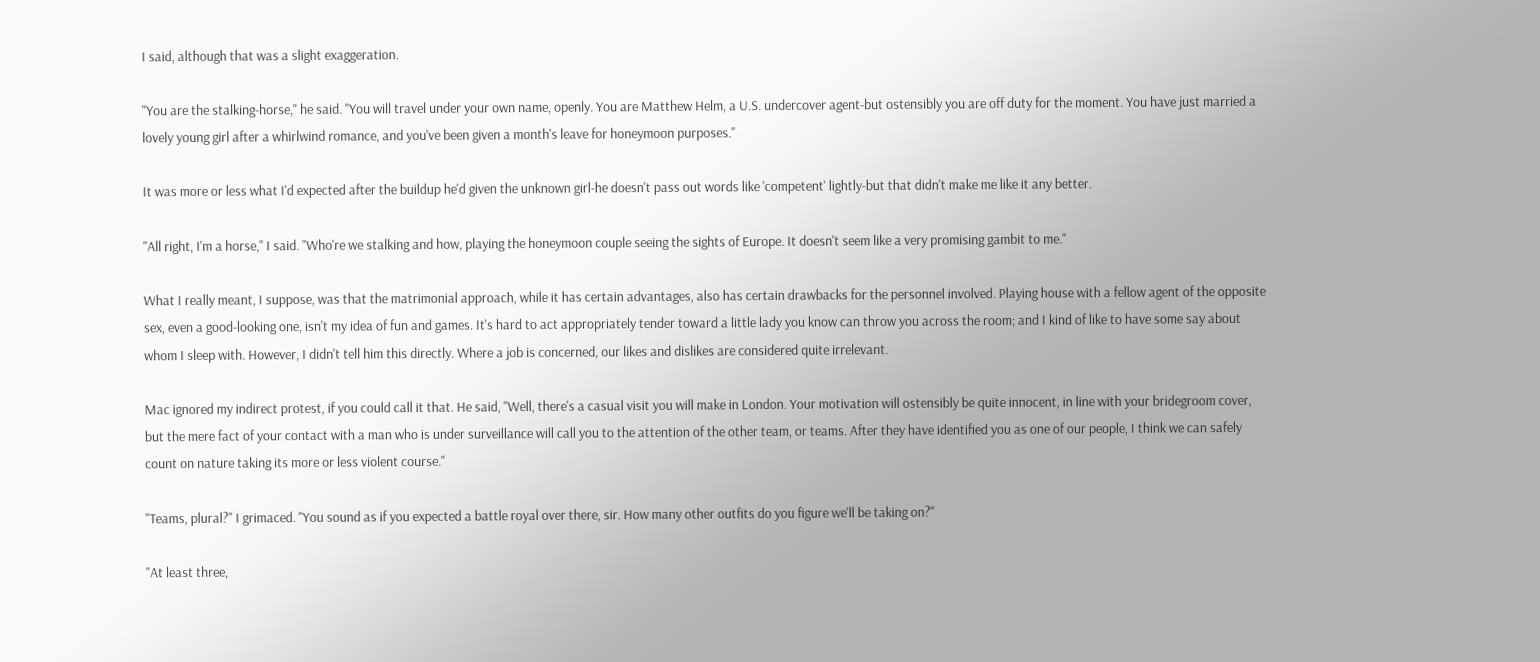I said, although that was a slight exaggeration.

"You are the stalking-horse," he said. "You will travel under your own name, openly. You are Matthew Helm, a U.S. undercover agent-but ostensibly you are off duty for the moment. You have just married a lovely young girl after a whirlwind romance, and you've been given a month's leave for honeymoon purposes."

It was more or less what I'd expected after the buildup he'd given the unknown girl-he doesn't pass out words like 'competent' lightly-but that didn't make me like it any better.

"All right, I'm a horse," I said. "Who're we stalking and how, playing the honeymoon couple seeing the sights of Europe. It doesn't seem like a very promising gambit to me."

What I really meant, I suppose, was that the matrimonial approach, while it has certain advantages, also has certain drawbacks for the personnel involved. Playing house with a fellow agent of the opposite sex, even a good-looking one, isn't my idea of fun and games. It's hard to act appropriately tender toward a little lady you know can throw you across the room; and I kind of like to have some say about whom I sleep with. However, I didn't tell him this directly. Where a job is concerned, our likes and dislikes are considered quite irrelevant.

Mac ignored my indirect protest, if you could call it that. He said, "Well, there's a casual visit you will make in London. Your motivation will ostensibly be quite innocent, in line with your bridegroom cover, but the mere fact of your contact with a man who is under surveillance will call you to the attention of the other team, or teams. After they have identified you as one of our people, I think we can safely count on nature taking its more or less violent course."

"Teams, plural?" I grimaced. "You sound as if you expected a battle royal over there, sir. How many other outfits do you figure we'll be taking on?"

"At least three,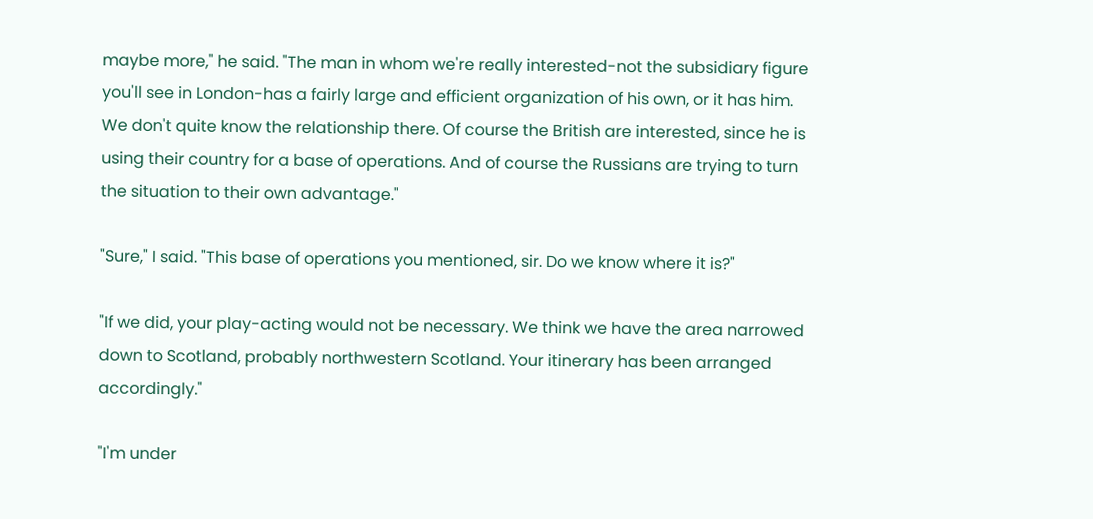maybe more," he said. "The man in whom we're really interested-not the subsidiary figure you'll see in London-has a fairly large and efficient organization of his own, or it has him. We don't quite know the relationship there. Of course the British are interested, since he is using their country for a base of operations. And of course the Russians are trying to turn the situation to their own advantage."

"Sure," I said. "This base of operations you mentioned, sir. Do we know where it is?"

"If we did, your play-acting would not be necessary. We think we have the area narrowed down to Scotland, probably northwestern Scotland. Your itinerary has been arranged accordingly."

"I'm under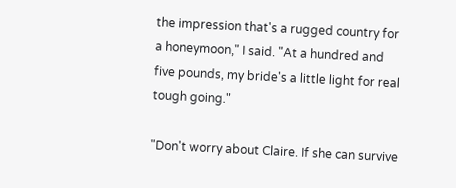the impression that's a rugged country for a honeymoon," I said. "At a hundred and five pounds, my bride's a little light for real tough going."

"Don't worry about Claire. If she can survive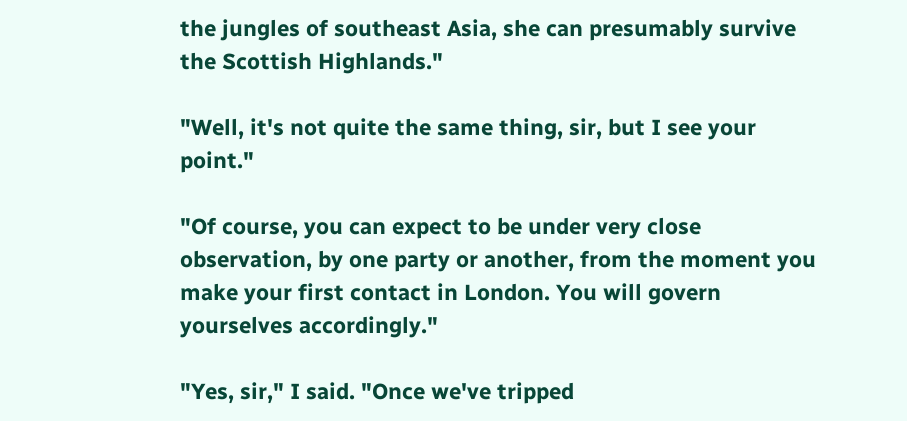the jungles of southeast Asia, she can presumably survive the Scottish Highlands."

"Well, it's not quite the same thing, sir, but I see your point."

"Of course, you can expect to be under very close observation, by one party or another, from the moment you make your first contact in London. You will govern yourselves accordingly."

"Yes, sir," I said. "Once we've tripped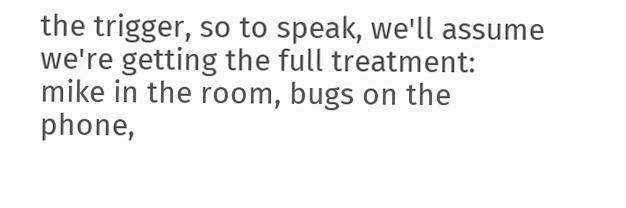the trigger, so to speak, we'll assume we're getting the full treatment: mike in the room, bugs on the phone,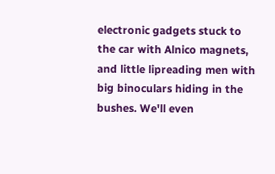electronic gadgets stuck to the car with Alnico magnets, and little lipreading men with big binoculars hiding in the bushes. We'll even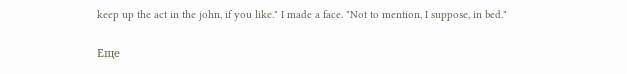keep up the act in the john, if you like." I made a face. "Not to mention, I suppose, in bed."

Еще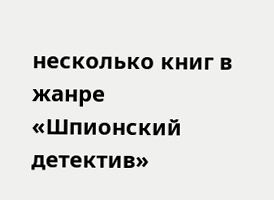несколько книг в жанре «Шпионский детектив»